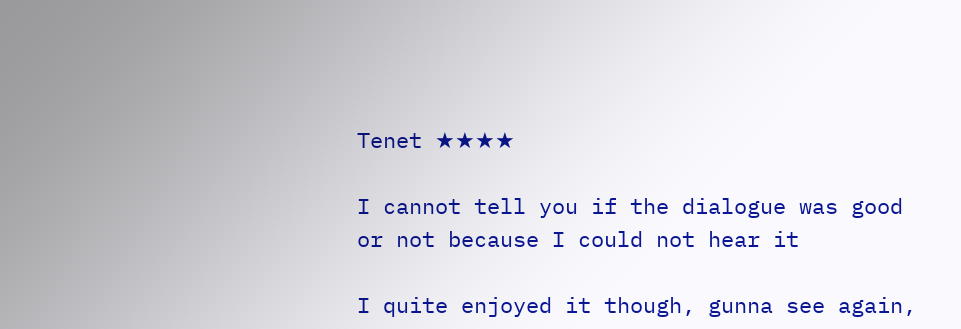Tenet ★★★★

I cannot tell you if the dialogue was good or not because I could not hear it

I quite enjoyed it though, gunna see again,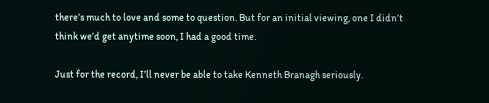there’s much to love and some to question. But for an initial viewing, one I didn’t think we’d get anytime soon, I had a good time.

Just for the record, I’ll never be able to take Kenneth Branagh seriously.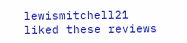lewismitchell21 liked these reviews